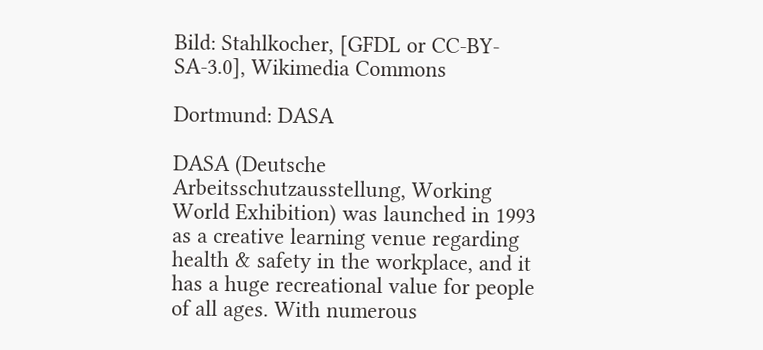Bild: Stahlkocher, [GFDL or CC-BY-SA-3.0], Wikimedia Commons

Dortmund: DASA

DASA (Deutsche Arbeitsschutzausstellung, Working World Exhibition) was launched in 1993 as a creative learning venue regarding health & safety in the workplace, and it has a huge recreational value for people of all ages. With numerous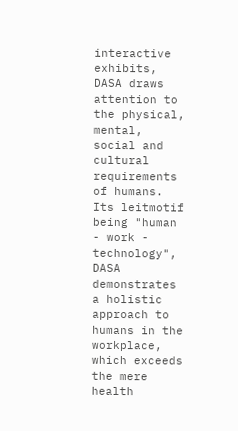interactive exhibits, DASA draws attention to the physical, mental, social and cultural requirements of humans. Its leitmotif being "human - work - technology", DASA demonstrates a holistic approach to humans in the workplace, which exceeds the mere health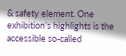& safety element. One exhibition’s highlights is the accessible so-called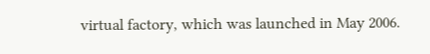virtual factory, which was launched in May 2006.